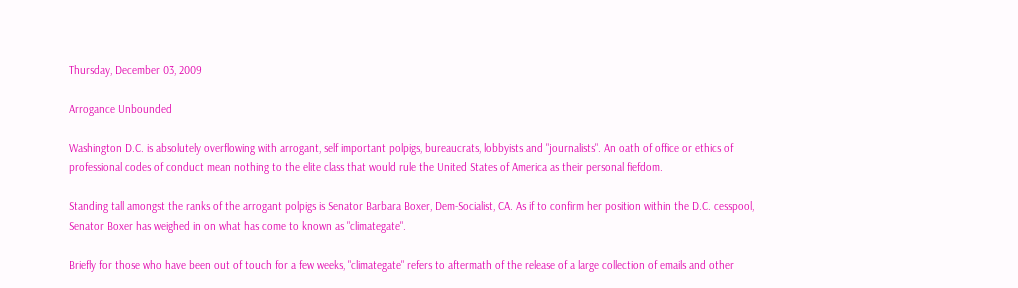Thursday, December 03, 2009

Arrogance Unbounded

Washington D.C. is absolutely overflowing with arrogant, self important polpigs, bureaucrats, lobbyists and "journalists". An oath of office or ethics of professional codes of conduct mean nothing to the elite class that would rule the United States of America as their personal fiefdom.

Standing tall amongst the ranks of the arrogant polpigs is Senator Barbara Boxer, Dem-Socialist, CA. As if to confirm her position within the D.C. cesspool, Senator Boxer has weighed in on what has come to known as "climategate".

Briefly for those who have been out of touch for a few weeks, "climategate" refers to aftermath of the release of a large collection of emails and other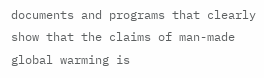documents and programs that clearly show that the claims of man-made global warming is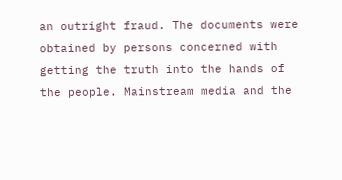an outright fraud. The documents were obtained by persons concerned with getting the truth into the hands of the people. Mainstream media and the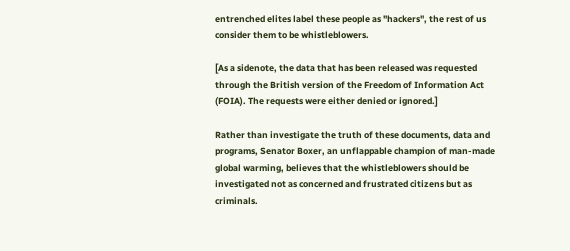entrenched elites label these people as "hackers", the rest of us consider them to be whistleblowers.

[As a sidenote, the data that has been released was requested through the British version of the Freedom of Information Act (FOIA). The requests were either denied or ignored.]

Rather than investigate the truth of these documents, data and programs, Senator Boxer, an unflappable champion of man-made global warming, believes that the whistleblowers should be investigated not as concerned and frustrated citizens but as criminals.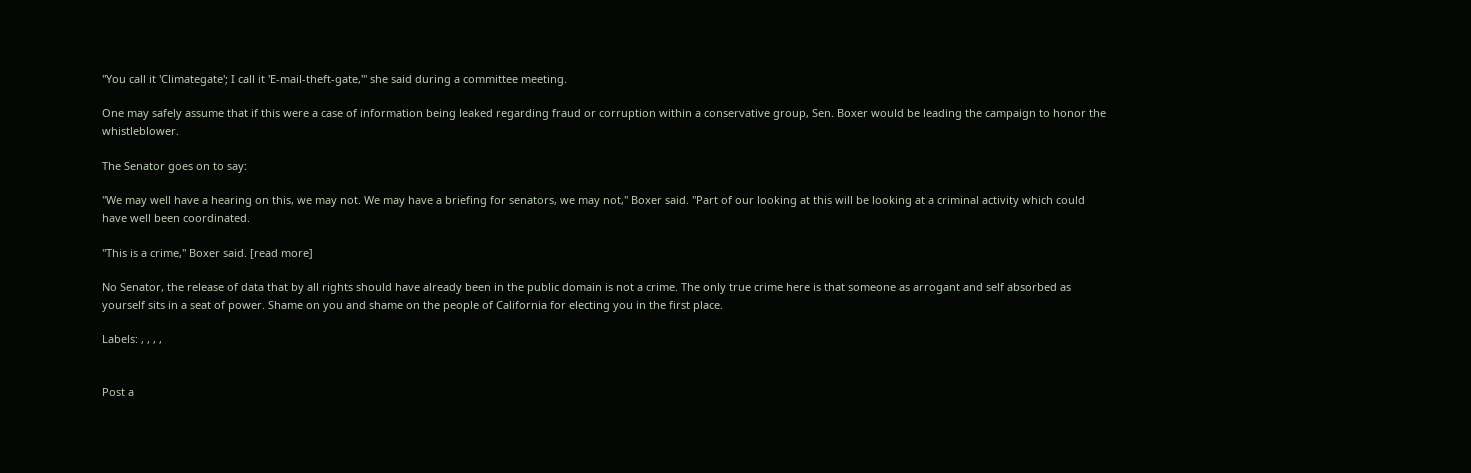"You call it 'Climategate'; I call it 'E-mail-theft-gate,'" she said during a committee meeting.

One may safely assume that if this were a case of information being leaked regarding fraud or corruption within a conservative group, Sen. Boxer would be leading the campaign to honor the whistleblower.

The Senator goes on to say:

"We may well have a hearing on this, we may not. We may have a briefing for senators, we may not," Boxer said. "Part of our looking at this will be looking at a criminal activity which could have well been coordinated.

"This is a crime," Boxer said. [read more]

No Senator, the release of data that by all rights should have already been in the public domain is not a crime. The only true crime here is that someone as arrogant and self absorbed as yourself sits in a seat of power. Shame on you and shame on the people of California for electing you in the first place.

Labels: , , , ,


Post a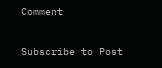Comment

Subscribe to Post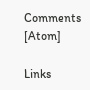Comments [Atom]

Links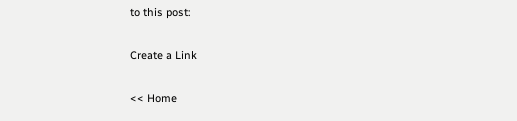to this post:

Create a Link

<< Home